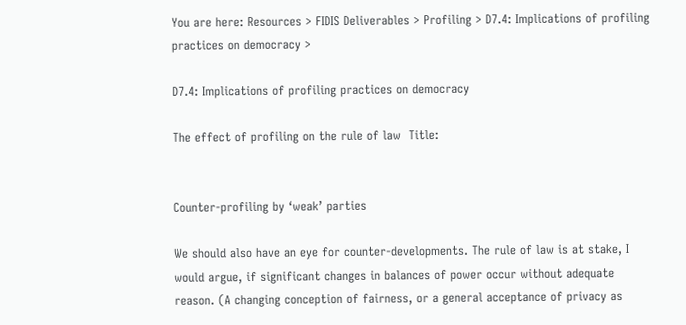You are here: Resources > FIDIS Deliverables > Profiling > D7.4: Implications of profiling practices on democracy >

D7.4: Implications of profiling practices on democracy

The effect of profiling on the rule of law  Title:


Counter-profiling by ‘weak’ parties

We should also have an eye for counter-developments. The rule of law is at stake, I would argue, if significant changes in balances of power occur without adequate reason. (A changing conception of fairness, or a general acceptance of privacy as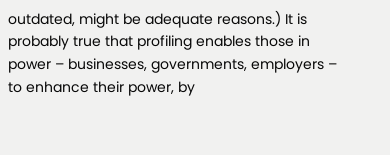outdated, might be adequate reasons.) It is probably true that profiling enables those in power – businesses, governments, employers – to enhance their power, by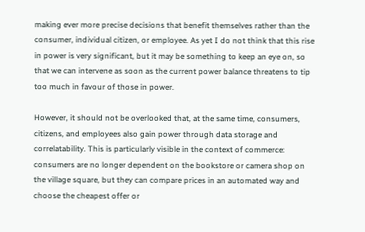making ever more precise decisions that benefit themselves rather than the consumer, individual citizen, or employee. As yet I do not think that this rise in power is very significant, but it may be something to keep an eye on, so that we can intervene as soon as the current power balance threatens to tip too much in favour of those in power.

However, it should not be overlooked that, at the same time, consumers, citizens, and employees also gain power through data storage and correlatability. This is particularly visible in the context of commerce: consumers are no longer dependent on the bookstore or camera shop on the village square, but they can compare prices in an automated way and choose the cheapest offer or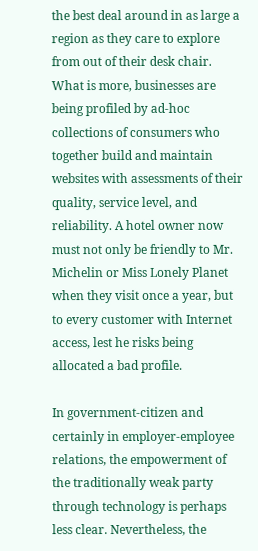the best deal around in as large a region as they care to explore from out of their desk chair. What is more, businesses are being profiled by ad-hoc collections of consumers who together build and maintain websites with assessments of their quality, service level, and reliability. A hotel owner now must not only be friendly to Mr. Michelin or Miss Lonely Planet when they visit once a year, but to every customer with Internet access, lest he risks being allocated a bad profile.

In government-citizen and certainly in employer-employee relations, the empowerment of the traditionally weak party through technology is perhaps less clear. Nevertheless, the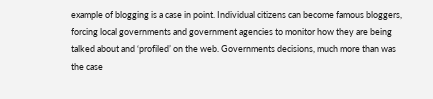example of blogging is a case in point. Individual citizens can become famous bloggers, forcing local governments and government agencies to monitor how they are being talked about and ‘profiled’ on the web. Governments decisions, much more than was the case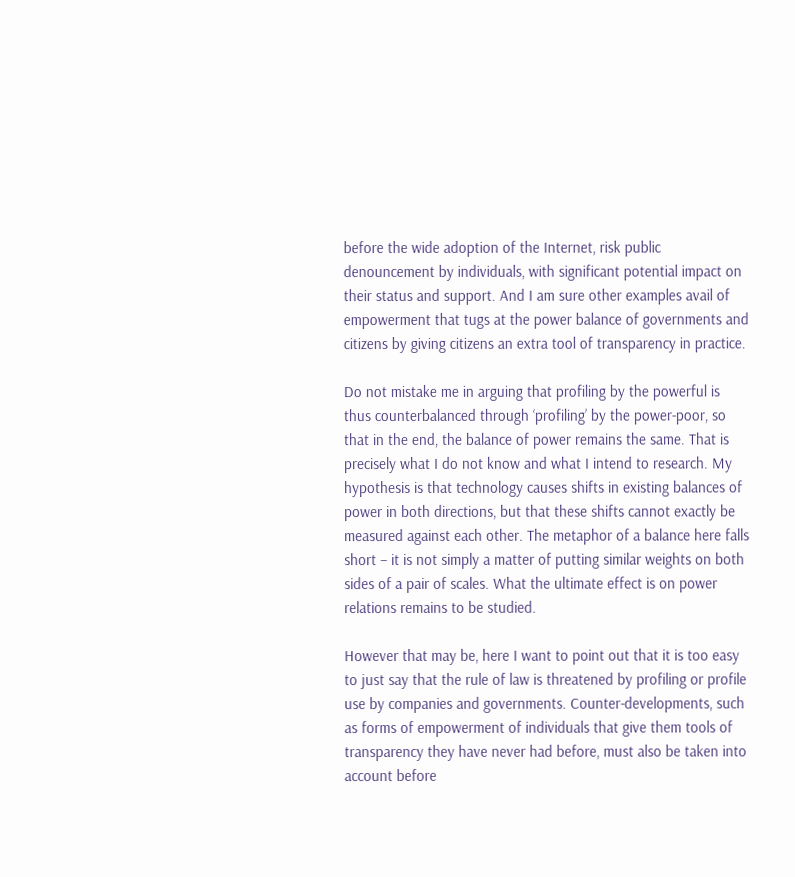before the wide adoption of the Internet, risk public denouncement by individuals, with significant potential impact on their status and support. And I am sure other examples avail of empowerment that tugs at the power balance of governments and citizens by giving citizens an extra tool of transparency in practice.

Do not mistake me in arguing that profiling by the powerful is thus counterbalanced through ‘profiling’ by the power-poor, so that in the end, the balance of power remains the same. That is precisely what I do not know and what I intend to research. My hypothesis is that technology causes shifts in existing balances of power in both directions, but that these shifts cannot exactly be measured against each other. The metaphor of a balance here falls short – it is not simply a matter of putting similar weights on both sides of a pair of scales. What the ultimate effect is on power relations remains to be studied.

However that may be, here I want to point out that it is too easy to just say that the rule of law is threatened by profiling or profile use by companies and governments. Counter-developments, such as forms of empowerment of individuals that give them tools of transparency they have never had before, must also be taken into account before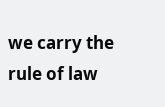we carry the rule of law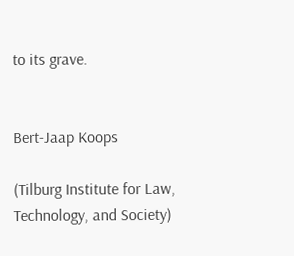to its grave.


Bert-Jaap Koops

(Tilburg Institute for Law, Technology, and Society)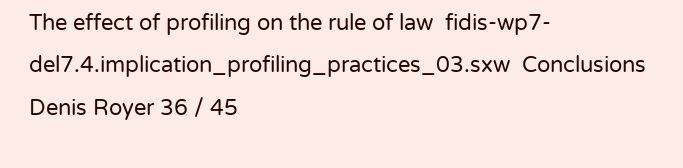The effect of profiling on the rule of law  fidis-wp7-del7.4.implication_profiling_practices_03.sxw  Conclusions
Denis Royer 36 / 45